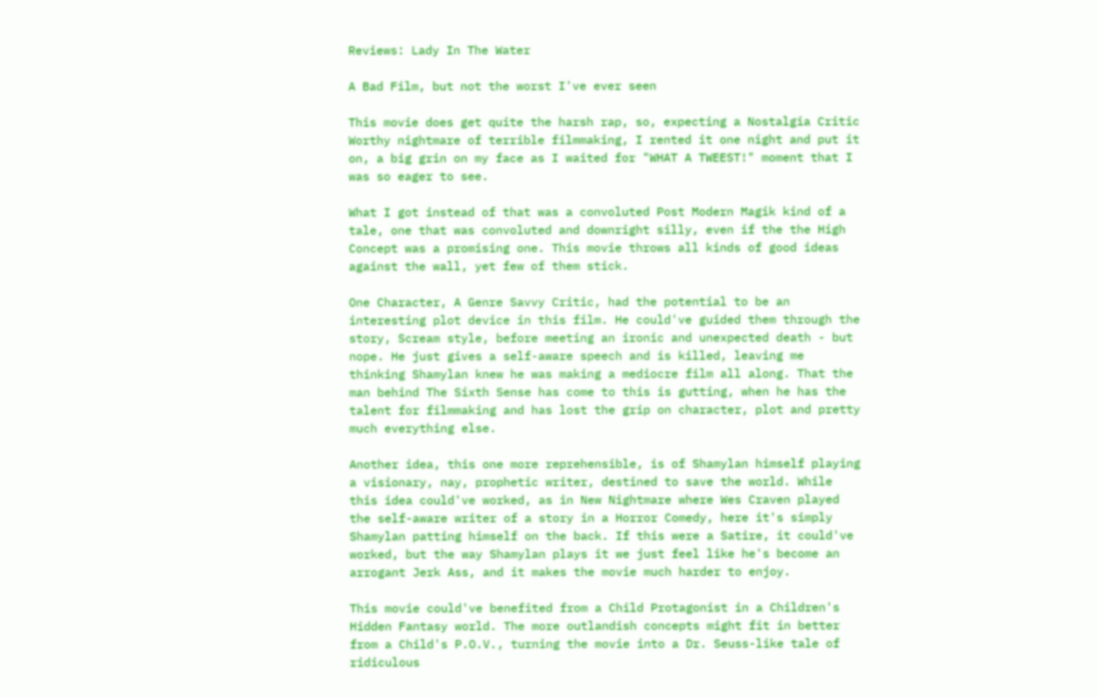Reviews: Lady In The Water

A Bad Film, but not the worst I've ever seen

This movie does get quite the harsh rap, so, expecting a Nostalgia Critic Worthy nightmare of terrible filmmaking, I rented it one night and put it on, a big grin on my face as I waited for "WHAT A TWEEST!" moment that I was so eager to see.

What I got instead of that was a convoluted Post Modern Magik kind of a tale, one that was convoluted and downright silly, even if the the High Concept was a promising one. This movie throws all kinds of good ideas against the wall, yet few of them stick.

One Character, A Genre Savvy Critic, had the potential to be an interesting plot device in this film. He could've guided them through the story, Scream style, before meeting an ironic and unexpected death - but nope. He just gives a self-aware speech and is killed, leaving me thinking Shamylan knew he was making a mediocre film all along. That the man behind The Sixth Sense has come to this is gutting, when he has the talent for filmmaking and has lost the grip on character, plot and pretty much everything else.

Another idea, this one more reprehensible, is of Shamylan himself playing a visionary, nay, prophetic writer, destined to save the world. While this idea could've worked, as in New Nightmare where Wes Craven played the self-aware writer of a story in a Horror Comedy, here it's simply Shamylan patting himself on the back. If this were a Satire, it could've worked, but the way Shamylan plays it we just feel like he's become an arrogant Jerk Ass, and it makes the movie much harder to enjoy.

This movie could've benefited from a Child Protagonist in a Children's Hidden Fantasy world. The more outlandish concepts might fit in better from a Child's P.O.V., turning the movie into a Dr. Seuss-like tale of ridiculous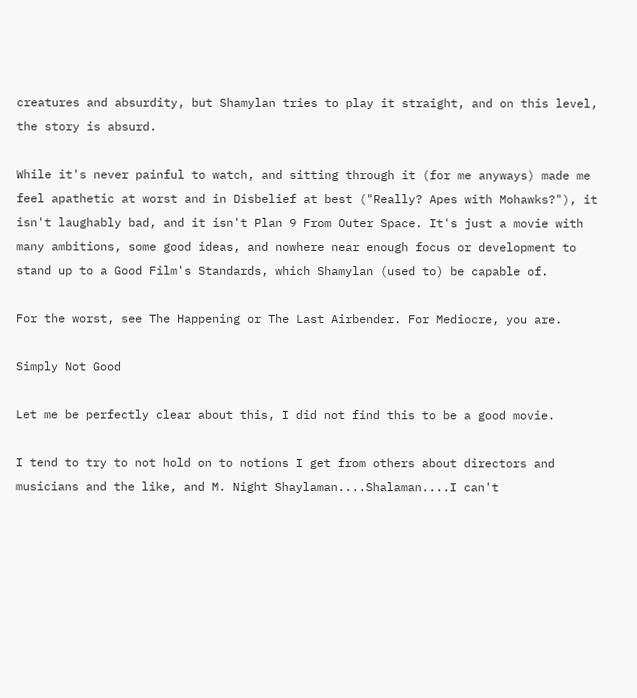creatures and absurdity, but Shamylan tries to play it straight, and on this level, the story is absurd.

While it's never painful to watch, and sitting through it (for me anyways) made me feel apathetic at worst and in Disbelief at best ("Really? Apes with Mohawks?"), it isn't laughably bad, and it isn't Plan 9 From Outer Space. It's just a movie with many ambitions, some good ideas, and nowhere near enough focus or development to stand up to a Good Film's Standards, which Shamylan (used to) be capable of.

For the worst, see The Happening or The Last Airbender. For Mediocre, you are.

Simply Not Good

Let me be perfectly clear about this, I did not find this to be a good movie.

I tend to try to not hold on to notions I get from others about directors and musicians and the like, and M. Night Shaylaman....Shalaman....I can't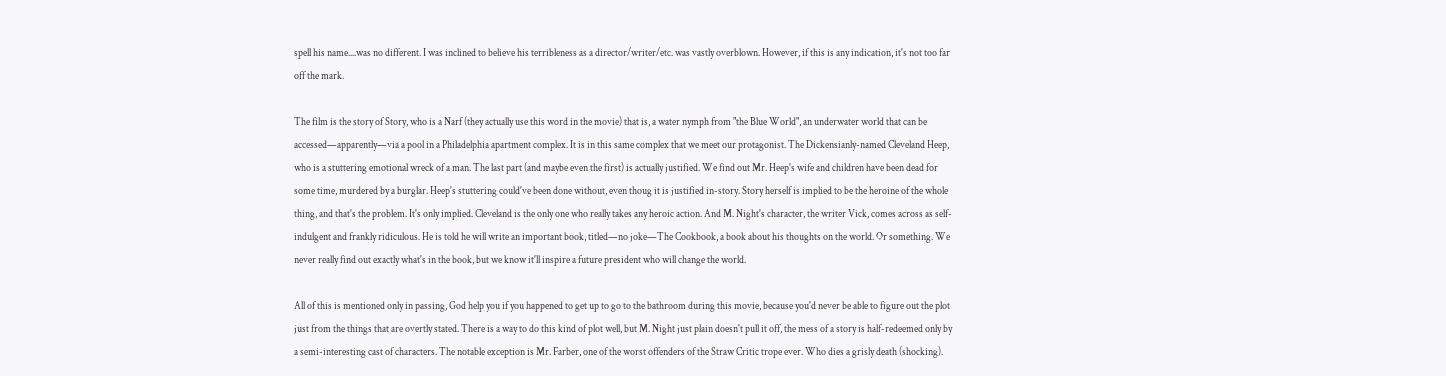spell his name....was no different. I was inclined to believe his terribleness as a director/writer/etc. was vastly overblown. However, if this is any indication, it's not too far off the mark.

The film is the story of Story, who is a Narf (they actually use this word in the movie) that is, a water nymph from "the Blue World", an underwater world that can be accessed—apparently—via a pool in a Philadelphia apartment complex. It is in this same complex that we meet our protagonist. The Dickensianly-named Cleveland Heep, who is a stuttering emotional wreck of a man. The last part (and maybe even the first) is actually justified. We find out Mr. Heep's wife and children have been dead for some time, murdered by a burglar. Heep's stuttering could've been done without, even thoug it is justified in-story. Story herself is implied to be the heroine of the whole thing, and that's the problem. It's only implied. Cleveland is the only one who really takes any heroic action. And M. Night's character, the writer Vick, comes across as self-indulgent and frankly ridiculous. He is told he will write an important book, titled—no joke—The Cookbook, a book about his thoughts on the world. Or something. We never really find out exactly what's in the book, but we know it'll inspire a future president who will change the world.

All of this is mentioned only in passing, God help you if you happened to get up to go to the bathroom during this movie, because you'd never be able to figure out the plot just from the things that are overtly stated. There is a way to do this kind of plot well, but M. Night just plain doesn't pull it off, the mess of a story is half-redeemed only by a semi-interesting cast of characters. The notable exception is Mr. Farber, one of the worst offenders of the Straw Critic trope ever. Who dies a grisly death (shocking).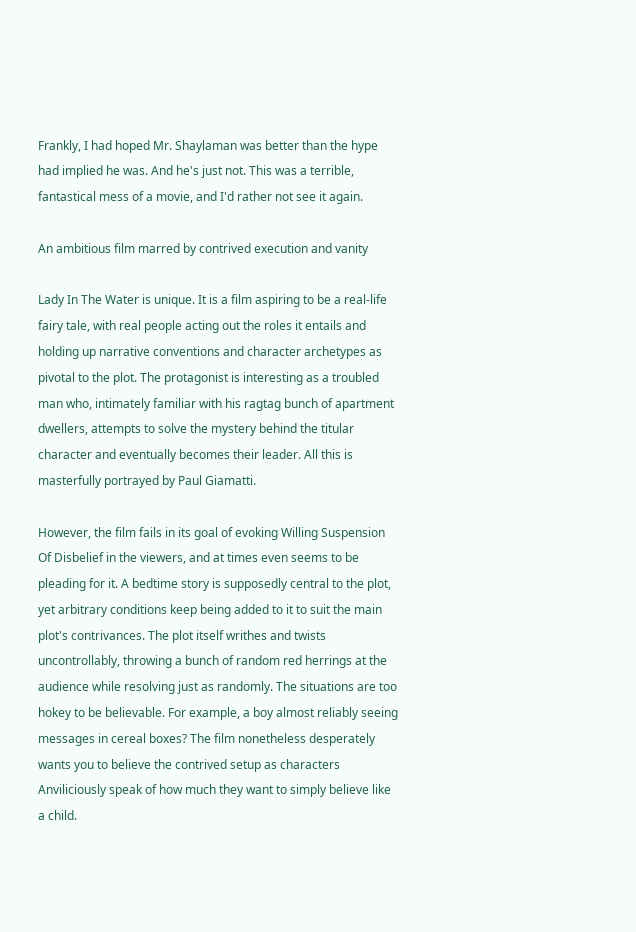Frankly, I had hoped Mr. Shaylaman was better than the hype had implied he was. And he's just not. This was a terrible, fantastical mess of a movie, and I'd rather not see it again.

An ambitious film marred by contrived execution and vanity

Lady In The Water is unique. It is a film aspiring to be a real-life fairy tale, with real people acting out the roles it entails and holding up narrative conventions and character archetypes as pivotal to the plot. The protagonist is interesting as a troubled man who, intimately familiar with his ragtag bunch of apartment dwellers, attempts to solve the mystery behind the titular character and eventually becomes their leader. All this is masterfully portrayed by Paul Giamatti.

However, the film fails in its goal of evoking Willing Suspension Of Disbelief in the viewers, and at times even seems to be pleading for it. A bedtime story is supposedly central to the plot, yet arbitrary conditions keep being added to it to suit the main plot's contrivances. The plot itself writhes and twists uncontrollably, throwing a bunch of random red herrings at the audience while resolving just as randomly. The situations are too hokey to be believable. For example, a boy almost reliably seeing messages in cereal boxes? The film nonetheless desperately wants you to believe the contrived setup as characters Anviliciously speak of how much they want to simply believe like a child.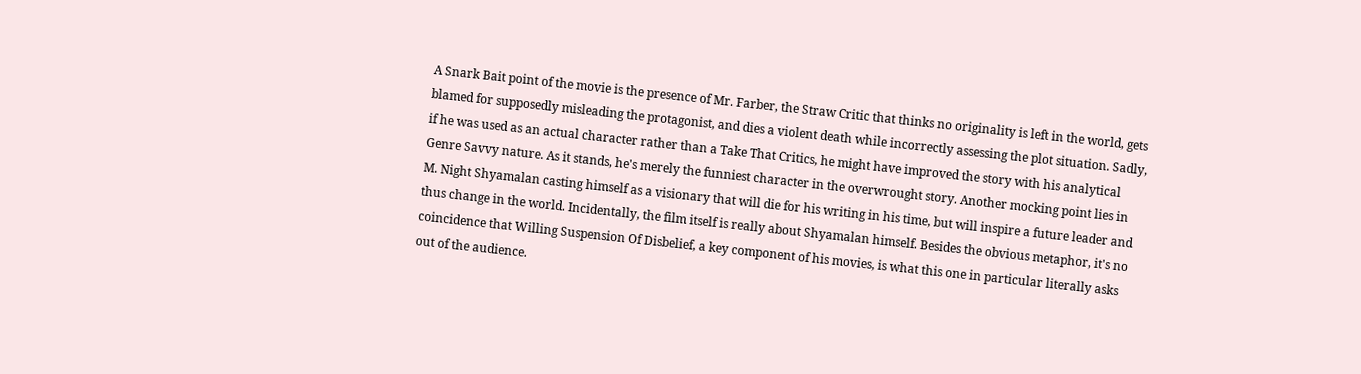A Snark Bait point of the movie is the presence of Mr. Farber, the Straw Critic that thinks no originality is left in the world, gets blamed for supposedly misleading the protagonist, and dies a violent death while incorrectly assessing the plot situation. Sadly, if he was used as an actual character rather than a Take That Critics, he might have improved the story with his analytical Genre Savvy nature. As it stands, he's merely the funniest character in the overwrought story. Another mocking point lies in M. Night Shyamalan casting himself as a visionary that will die for his writing in his time, but will inspire a future leader and thus change in the world. Incidentally, the film itself is really about Shyamalan himself. Besides the obvious metaphor, it's no coincidence that Willing Suspension Of Disbelief, a key component of his movies, is what this one in particular literally asks out of the audience.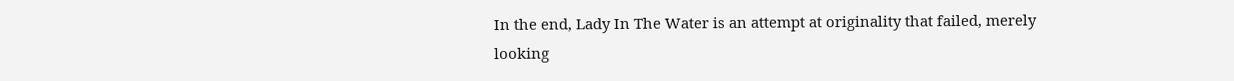In the end, Lady In The Water is an attempt at originality that failed, merely looking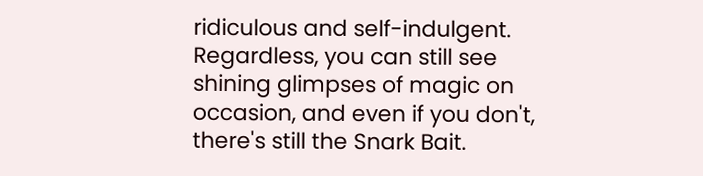ridiculous and self-indulgent. Regardless, you can still see shining glimpses of magic on occasion, and even if you don't, there's still the Snark Bait.